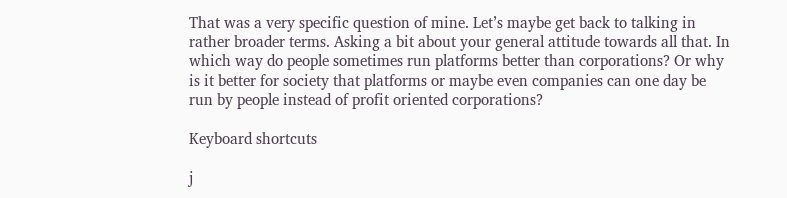That was a very specific question of mine. Let’s maybe get back to talking in rather broader terms. Asking a bit about your general attitude towards all that. In which way do people sometimes run platforms better than corporations? Or why is it better for society that platforms or maybe even companies can one day be run by people instead of profit oriented corporations?

Keyboard shortcuts

j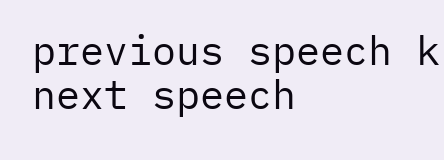previous speech k next speech